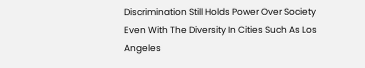Discrimination Still Holds Power Over Society Even With The Diversity In Cities Such As Los Angeles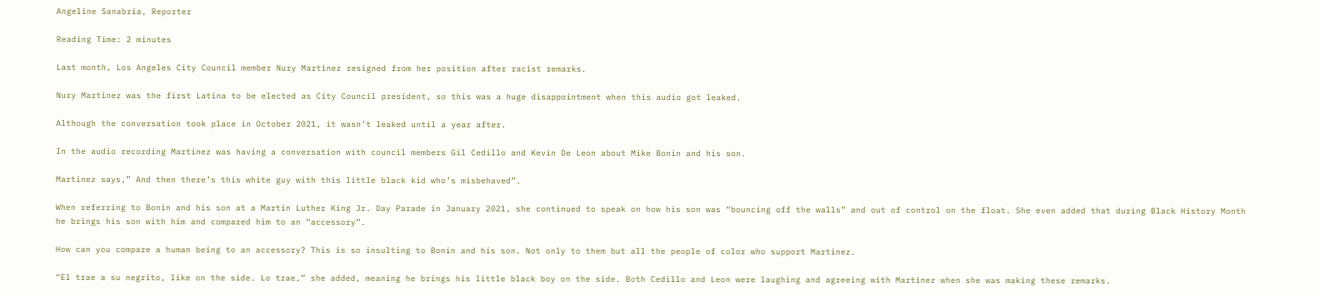Angeline Sanabria, Reporter

Reading Time: 2 minutes

Last month, Los Angeles City Council member Nury Martinez resigned from her position after racist remarks.

Nury Martinez was the first Latina to be elected as City Council president, so this was a huge disappointment when this audio got leaked.

Although the conversation took place in October 2021, it wasn’t leaked until a year after.

In the audio recording Martinez was having a conversation with council members Gil Cedillo and Kevin De Leon about Mike Bonin and his son.

Martinez says,” And then there’s this white guy with this little black kid who’s misbehaved”.

When referring to Bonin and his son at a Martin Luther King Jr. Day Parade in January 2021, she continued to speak on how his son was “bouncing off the walls” and out of control on the float. She even added that during Black History Month he brings his son with him and compared him to an “accessory”.

How can you compare a human being to an accessory? This is so insulting to Bonin and his son. Not only to them but all the people of color who support Martinez.

“El trae a su negrito, like on the side. Lo trae,” she added, meaning he brings his little black boy on the side. Both Cedillo and Leon were laughing and agreeing with Martinez when she was making these remarks.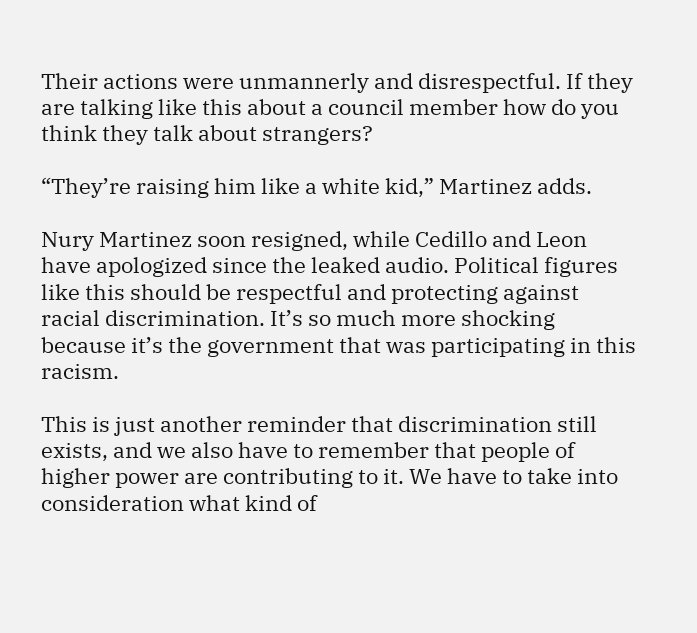Their actions were unmannerly and disrespectful. If they are talking like this about a council member how do you think they talk about strangers?

“They’re raising him like a white kid,” Martinez adds.

Nury Martinez soon resigned, while Cedillo and Leon have apologized since the leaked audio. Political figures like this should be respectful and protecting against racial discrimination. It’s so much more shocking because it’s the government that was participating in this racism.

This is just another reminder that discrimination still exists, and we also have to remember that people of higher power are contributing to it. We have to take into consideration what kind of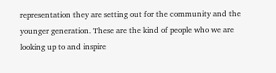representation they are setting out for the community and the younger generation. These are the kind of people who we are looking up to and inspire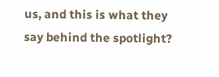us, and this is what they say behind the spotlight?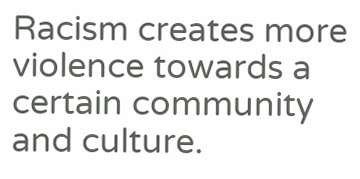Racism creates more violence towards a certain community and culture.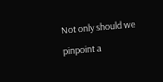Not only should we pinpoint a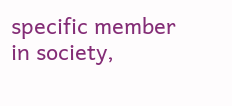specific member in society,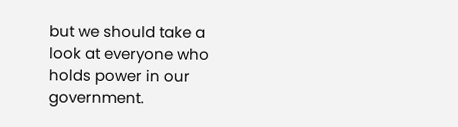but we should take a look at everyone who holds power in our government.